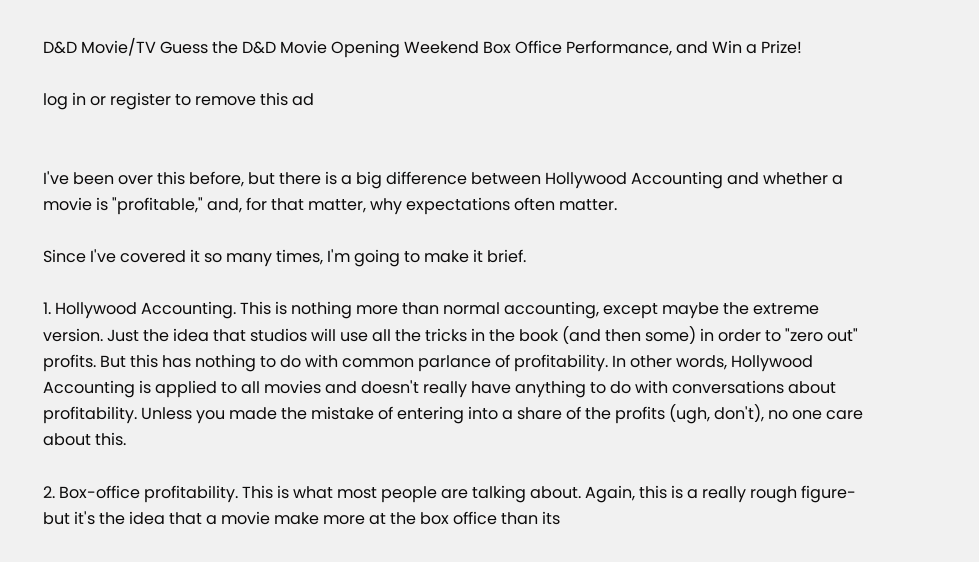D&D Movie/TV Guess the D&D Movie Opening Weekend Box Office Performance, and Win a Prize!

log in or register to remove this ad


I've been over this before, but there is a big difference between Hollywood Accounting and whether a movie is "profitable," and, for that matter, why expectations often matter.

Since I've covered it so many times, I'm going to make it brief.

1. Hollywood Accounting. This is nothing more than normal accounting, except maybe the extreme version. Just the idea that studios will use all the tricks in the book (and then some) in order to "zero out" profits. But this has nothing to do with common parlance of profitability. In other words, Hollywood Accounting is applied to all movies and doesn't really have anything to do with conversations about profitability. Unless you made the mistake of entering into a share of the profits (ugh, don't), no one care about this.

2. Box-office profitability. This is what most people are talking about. Again, this is a really rough figure- but it's the idea that a movie make more at the box office than its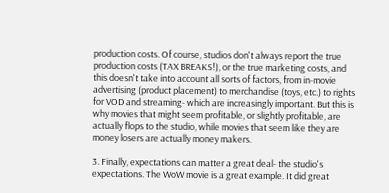production costs. Of course, studios don't always report the true production costs (TAX BREAKS!), or the true marketing costs, and this doesn't take into account all sorts of factors, from in-movie advertising (product placement) to merchandise (toys, etc.) to rights for VOD and streaming- which are increasingly important. But this is why movies that might seem profitable, or slightly profitable, are actually flops to the studio, while movies that seem like they are money losers are actually money makers.

3. Finally, expectations can matter a great deal- the studio's expectations. The WoW movie is a great example. It did great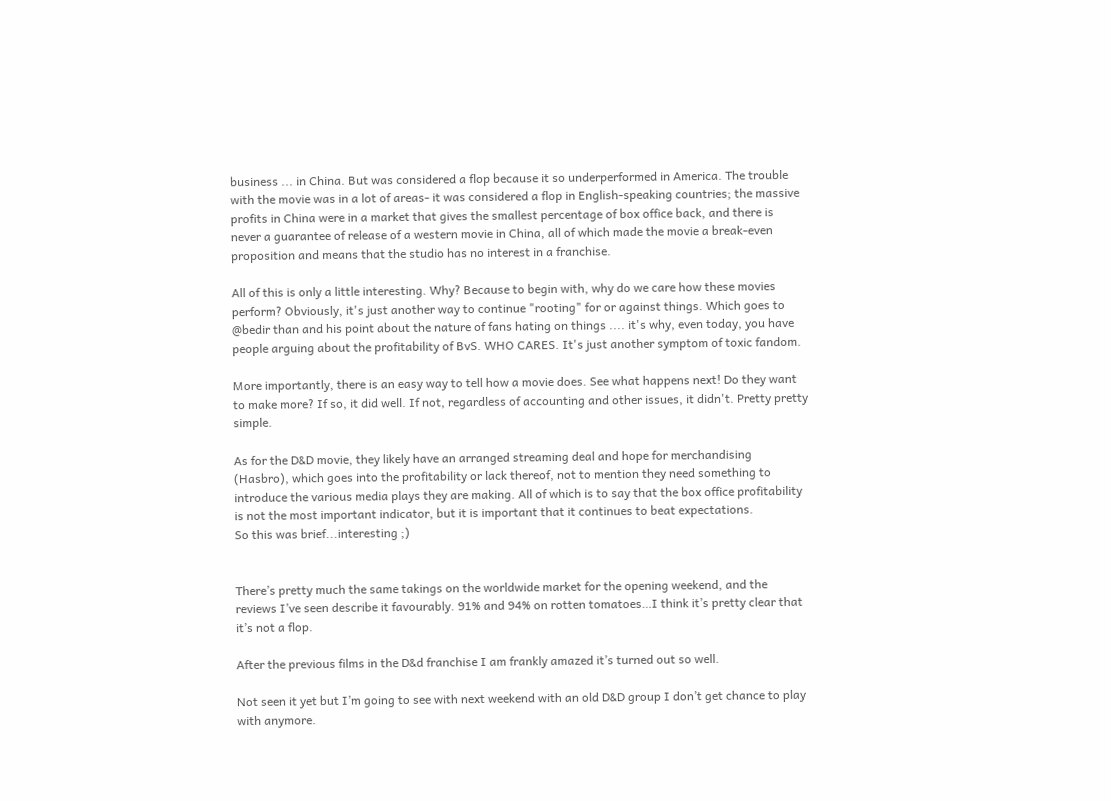business ... in China. But was considered a flop because it so underperformed in America. The trouble with the movie was in a lot of areas- it was considered a flop in English-speaking countries; the massive profits in China were in a market that gives the smallest percentage of box office back, and there is never a guarantee of release of a western movie in China, all of which made the movie a break-even proposition and means that the studio has no interest in a franchise.

All of this is only a little interesting. Why? Because to begin with, why do we care how these movies perform? Obviously, it's just another way to continue "rooting" for or against things. Which goes to @bedir than and his point about the nature of fans hating on things .... it's why, even today, you have people arguing about the profitability of BvS. WHO CARES. It's just another symptom of toxic fandom.

More importantly, there is an easy way to tell how a movie does. See what happens next! Do they want to make more? If so, it did well. If not, regardless of accounting and other issues, it didn't. Pretty pretty simple.

As for the D&D movie, they likely have an arranged streaming deal and hope for merchandising (Hasbro), which goes into the profitability or lack thereof, not to mention they need something to introduce the various media plays they are making. All of which is to say that the box office profitability is not the most important indicator, but it is important that it continues to beat expectations.
So this was brief...interesting ;)


There’s pretty much the same takings on the worldwide market for the opening weekend, and the reviews I’ve seen describe it favourably. 91% and 94% on rotten tomatoes…I think it’s pretty clear that it’s not a flop.

After the previous films in the D&d franchise I am frankly amazed it’s turned out so well.

Not seen it yet but I’m going to see with next weekend with an old D&D group I don’t get chance to play with anymore.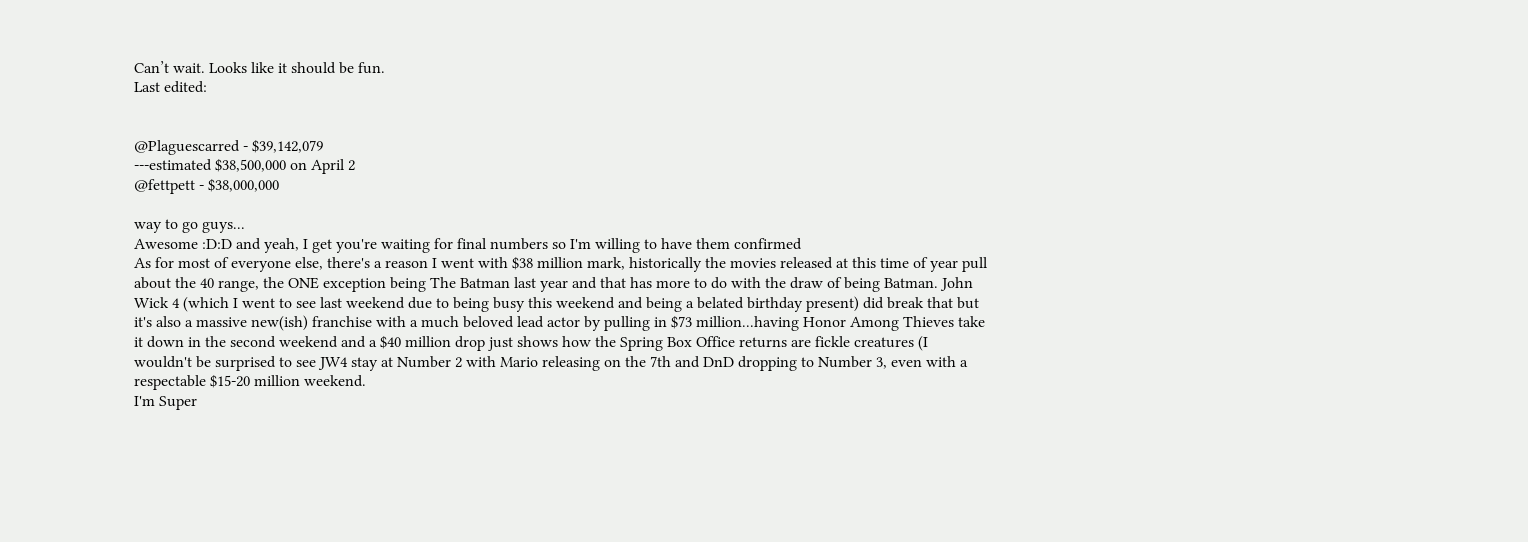Can’t wait. Looks like it should be fun.
Last edited:


@Plaguescarred - $39,142,079
---estimated $38,500,000 on April 2
@fettpett - $38,000,000

way to go guys...
Awesome :D:D and yeah, I get you're waiting for final numbers so I'm willing to have them confirmed
As for most of everyone else, there's a reason I went with $38 million mark, historically the movies released at this time of year pull about the 40 range, the ONE exception being The Batman last year and that has more to do with the draw of being Batman. John Wick 4 (which I went to see last weekend due to being busy this weekend and being a belated birthday present) did break that but it's also a massive new(ish) franchise with a much beloved lead actor by pulling in $73 million...having Honor Among Thieves take it down in the second weekend and a $40 million drop just shows how the Spring Box Office returns are fickle creatures (I wouldn't be surprised to see JW4 stay at Number 2 with Mario releasing on the 7th and DnD dropping to Number 3, even with a respectable $15-20 million weekend.
I'm Super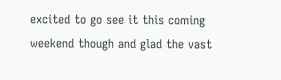excited to go see it this coming weekend though and glad the vast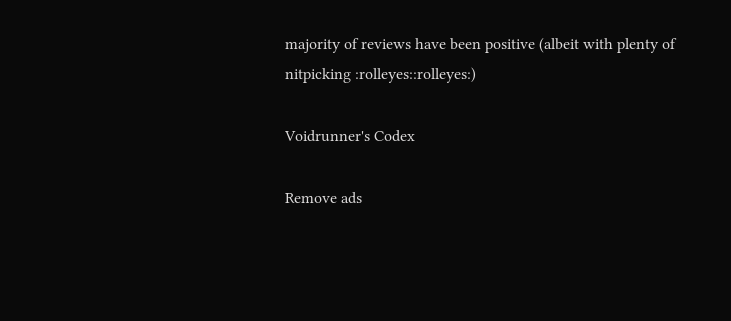majority of reviews have been positive (albeit with plenty of nitpicking :rolleyes::rolleyes:)

Voidrunner's Codex

Remove ads